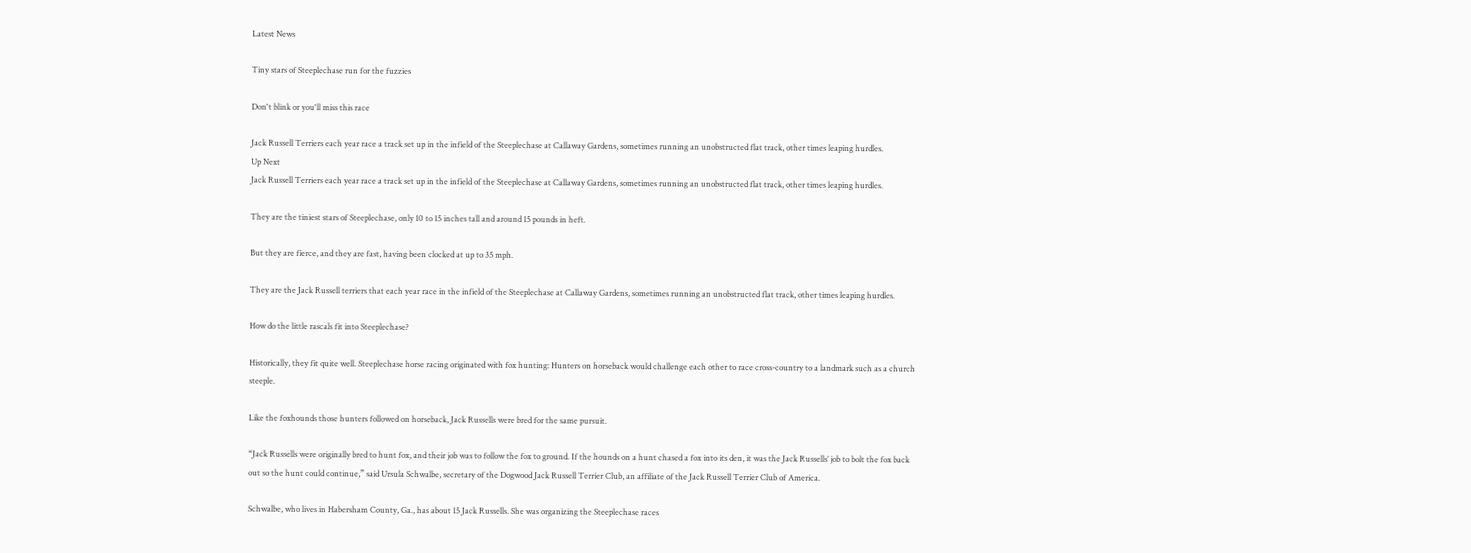Latest News

Tiny stars of Steeplechase run for the fuzzies

Don't blink or you'll miss this race

Jack Russell Terriers each year race a track set up in the infield of the Steeplechase at Callaway Gardens, sometimes running an unobstructed flat track, other times leaping hurdles.
Up Next
Jack Russell Terriers each year race a track set up in the infield of the Steeplechase at Callaway Gardens, sometimes running an unobstructed flat track, other times leaping hurdles.

They are the tiniest stars of Steeplechase, only 10 to 15 inches tall and around 15 pounds in heft.

But they are fierce, and they are fast, having been clocked at up to 35 mph.

They are the Jack Russell terriers that each year race in the infield of the Steeplechase at Callaway Gardens, sometimes running an unobstructed flat track, other times leaping hurdles.

How do the little rascals fit into Steeplechase?

Historically, they fit quite well. Steeplechase horse racing originated with fox hunting: Hunters on horseback would challenge each other to race cross-country to a landmark such as a church steeple.

Like the foxhounds those hunters followed on horseback, Jack Russells were bred for the same pursuit.

“Jack Russells were originally bred to hunt fox, and their job was to follow the fox to ground. If the hounds on a hunt chased a fox into its den, it was the Jack Russells’ job to bolt the fox back out so the hunt could continue,” said Ursula Schwalbe, secretary of the Dogwood Jack Russell Terrier Club, an affiliate of the Jack Russell Terrier Club of America.

Schwalbe, who lives in Habersham County, Ga., has about 15 Jack Russells. She was organizing the Steeplechase races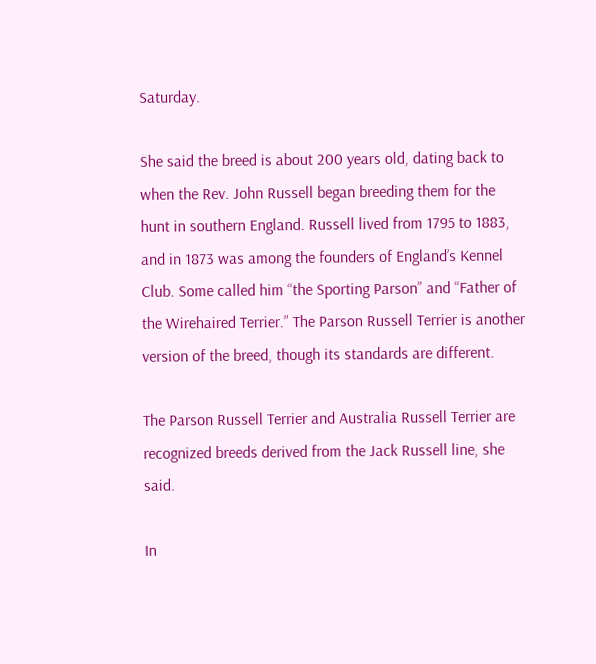Saturday.

She said the breed is about 200 years old, dating back to when the Rev. John Russell began breeding them for the hunt in southern England. Russell lived from 1795 to 1883, and in 1873 was among the founders of England’s Kennel Club. Some called him “the Sporting Parson” and “Father of the Wirehaired Terrier.” The Parson Russell Terrier is another version of the breed, though its standards are different.

The Parson Russell Terrier and Australia Russell Terrier are recognized breeds derived from the Jack Russell line, she said.

In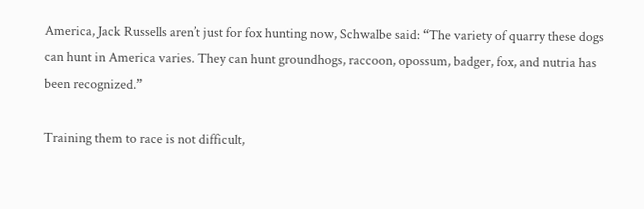America, Jack Russells aren’t just for fox hunting now, Schwalbe said: “The variety of quarry these dogs can hunt in America varies. They can hunt groundhogs, raccoon, opossum, badger, fox, and nutria has been recognized.”

Training them to race is not difficult,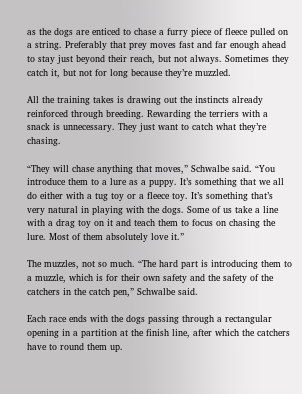as the dogs are enticed to chase a furry piece of fleece pulled on a string. Preferably that prey moves fast and far enough ahead to stay just beyond their reach, but not always. Sometimes they catch it, but not for long because they’re muzzled.

All the training takes is drawing out the instincts already reinforced through breeding. Rewarding the terriers with a snack is unnecessary. They just want to catch what they’re chasing.

“They will chase anything that moves,” Schwalbe said. “You introduce them to a lure as a puppy. It’s something that we all do either with a tug toy or a fleece toy. It’s something that’s very natural in playing with the dogs. Some of us take a line with a drag toy on it and teach them to focus on chasing the lure. Most of them absolutely love it.”

The muzzles, not so much. “The hard part is introducing them to a muzzle, which is for their own safety and the safety of the catchers in the catch pen,” Schwalbe said.

Each race ends with the dogs passing through a rectangular opening in a partition at the finish line, after which the catchers have to round them up.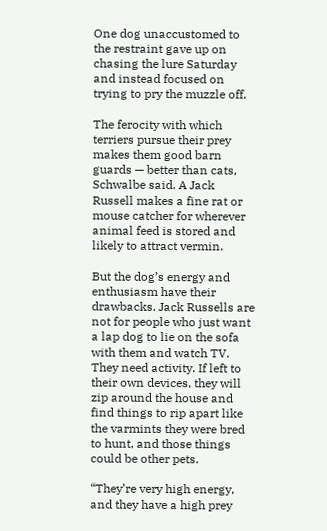One dog unaccustomed to the restraint gave up on chasing the lure Saturday and instead focused on trying to pry the muzzle off.

The ferocity with which terriers pursue their prey makes them good barn guards — better than cats, Schwalbe said. A Jack Russell makes a fine rat or mouse catcher for wherever animal feed is stored and likely to attract vermin.

But the dog’s energy and enthusiasm have their drawbacks. Jack Russells are not for people who just want a lap dog to lie on the sofa with them and watch TV. They need activity. If left to their own devices, they will zip around the house and find things to rip apart like the varmints they were bred to hunt, and those things could be other pets.

“They’re very high energy, and they have a high prey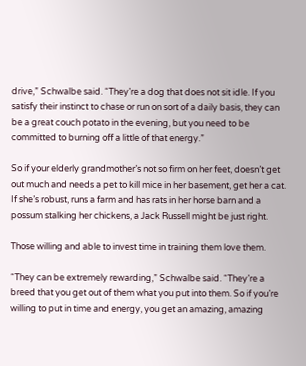drive,” Schwalbe said. “They’re a dog that does not sit idle. If you satisfy their instinct to chase or run on sort of a daily basis, they can be a great couch potato in the evening, but you need to be committed to burning off a little of that energy.”

So if your elderly grandmother’s not so firm on her feet, doesn’t get out much and needs a pet to kill mice in her basement, get her a cat. If she’s robust, runs a farm and has rats in her horse barn and a possum stalking her chickens, a Jack Russell might be just right.

Those willing and able to invest time in training them love them.

“They can be extremely rewarding,” Schwalbe said. “They’re a breed that you get out of them what you put into them. So if you’re willing to put in time and energy, you get an amazing, amazing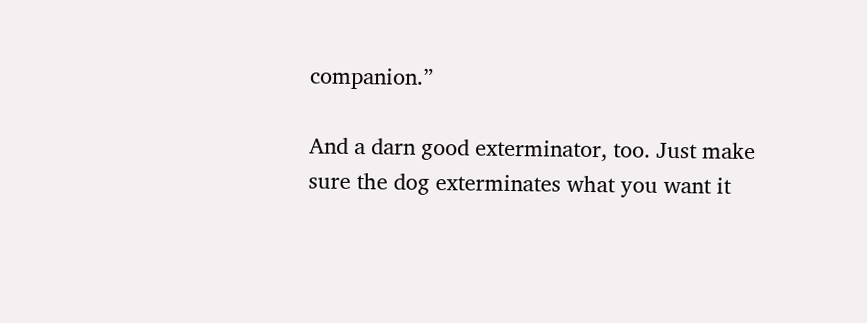companion.”

And a darn good exterminator, too. Just make sure the dog exterminates what you want it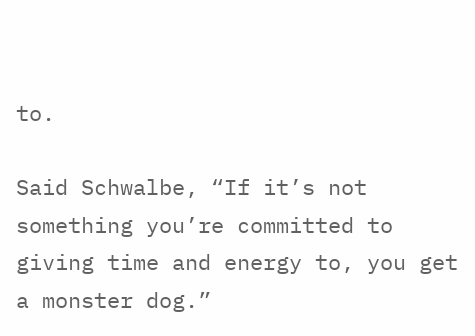to.

Said Schwalbe, “If it’s not something you’re committed to giving time and energy to, you get a monster dog.”